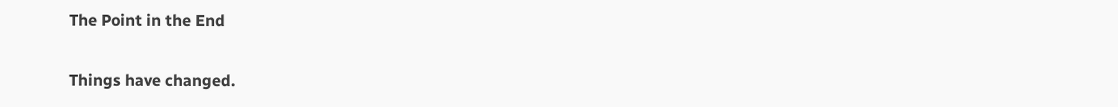The Point in the End

Things have changed.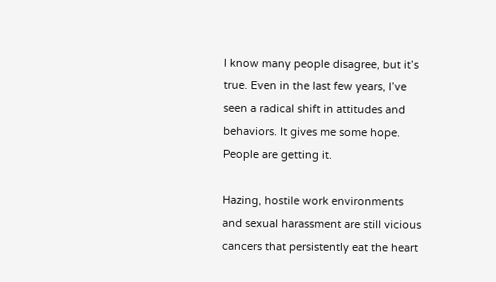I know many people disagree, but it’s true. Even in the last few years, I’ve seen a radical shift in attitudes and behaviors. It gives me some hope. People are getting it.

Hazing, hostile work environments and sexual harassment are still vicious cancers that persistently eat the heart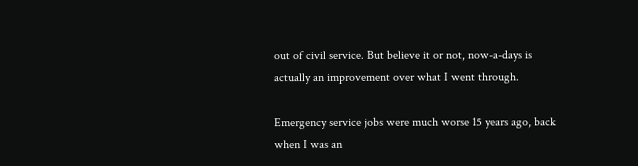out of civil service. But believe it or not, now-a-days is actually an improvement over what I went through.

Emergency service jobs were much worse 15 years ago, back when I was an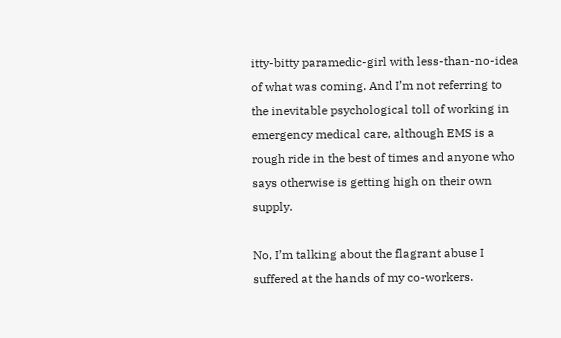itty-bitty paramedic-girl with less-than-no-idea of what was coming. And I’m not referring to the inevitable psychological toll of working in emergency medical care, although EMS is a rough ride in the best of times and anyone who says otherwise is getting high on their own supply.

No, I’m talking about the flagrant abuse I suffered at the hands of my co-workers.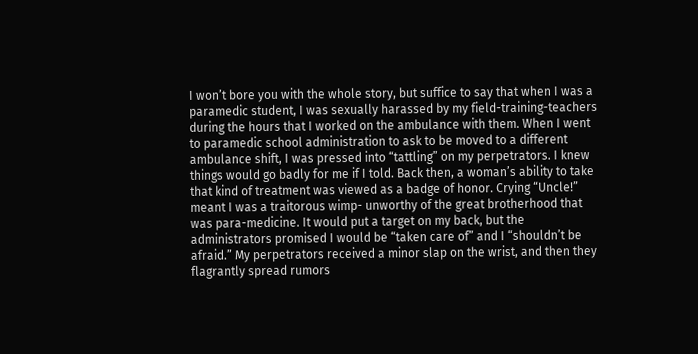I won’t bore you with the whole story, but suffice to say that when I was a paramedic student, I was sexually harassed by my field-training-teachers during the hours that I worked on the ambulance with them. When I went to paramedic school administration to ask to be moved to a different ambulance shift, I was pressed into “tattling” on my perpetrators. I knew things would go badly for me if I told. Back then, a woman’s ability to take that kind of treatment was viewed as a badge of honor. Crying “Uncle!” meant I was a traitorous wimp- unworthy of the great brotherhood that was para-medicine. It would put a target on my back, but the administrators promised I would be “taken care of” and I “shouldn’t be afraid.” My perpetrators received a minor slap on the wrist, and then they flagrantly spread rumors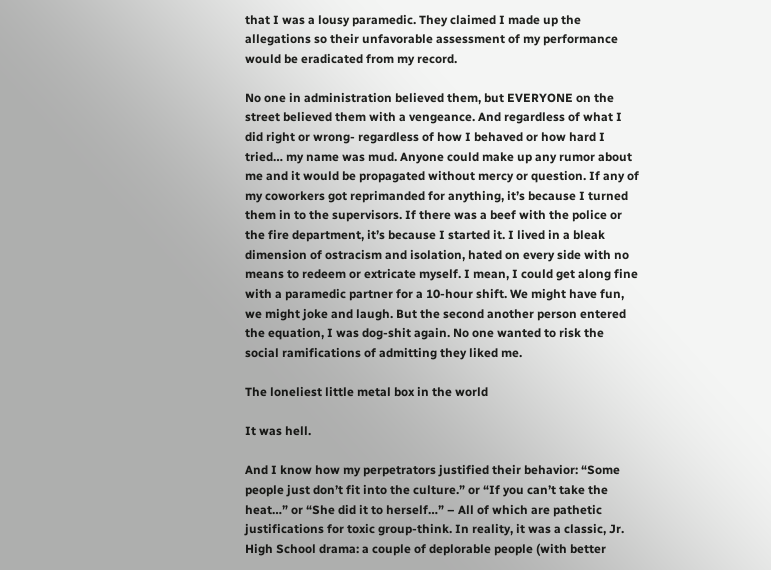that I was a lousy paramedic. They claimed I made up the allegations so their unfavorable assessment of my performance would be eradicated from my record.

No one in administration believed them, but EVERYONE on the street believed them with a vengeance. And regardless of what I did right or wrong- regardless of how I behaved or how hard I tried… my name was mud. Anyone could make up any rumor about me and it would be propagated without mercy or question. If any of my coworkers got reprimanded for anything, it’s because I turned them in to the supervisors. If there was a beef with the police or the fire department, it’s because I started it. I lived in a bleak dimension of ostracism and isolation, hated on every side with no means to redeem or extricate myself. I mean, I could get along fine with a paramedic partner for a 10-hour shift. We might have fun, we might joke and laugh. But the second another person entered the equation, I was dog-shit again. No one wanted to risk the social ramifications of admitting they liked me.

The loneliest little metal box in the world

It was hell.

And I know how my perpetrators justified their behavior: “Some people just don’t fit into the culture.” or “If you can’t take the heat…” or “She did it to herself…” – All of which are pathetic justifications for toxic group-think. In reality, it was a classic, Jr. High School drama: a couple of deplorable people (with better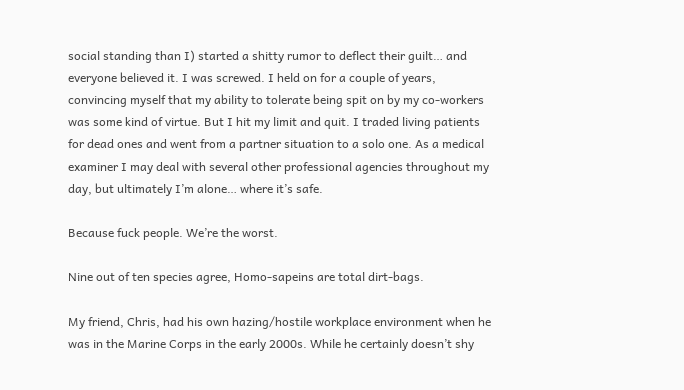social standing than I) started a shitty rumor to deflect their guilt… and everyone believed it. I was screwed. I held on for a couple of years, convincing myself that my ability to tolerate being spit on by my co-workers was some kind of virtue. But I hit my limit and quit. I traded living patients for dead ones and went from a partner situation to a solo one. As a medical examiner I may deal with several other professional agencies throughout my day, but ultimately I’m alone… where it’s safe.

Because fuck people. We’re the worst.

Nine out of ten species agree, Homo-sapeins are total dirt-bags.

My friend, Chris, had his own hazing/hostile workplace environment when he was in the Marine Corps in the early 2000s. While he certainly doesn’t shy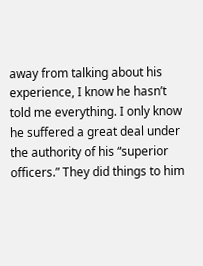away from talking about his experience, I know he hasn’t told me everything. I only know he suffered a great deal under the authority of his “superior officers.” They did things to him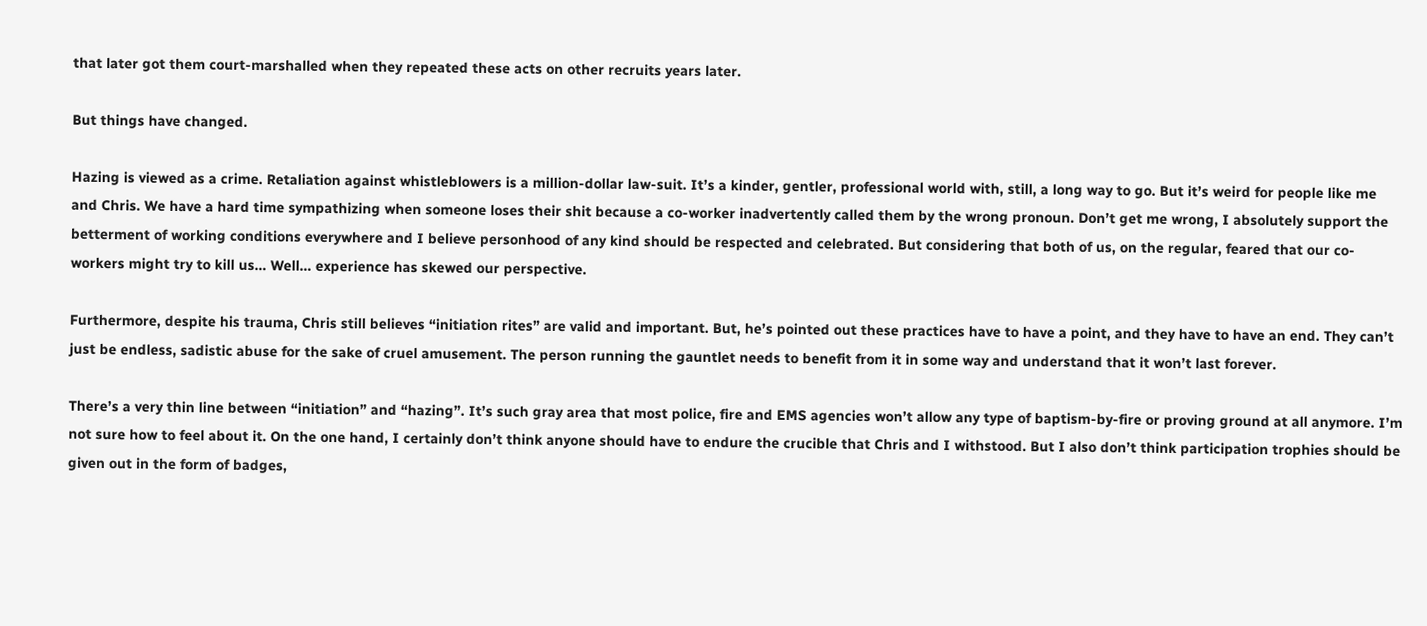that later got them court-marshalled when they repeated these acts on other recruits years later.

But things have changed.

Hazing is viewed as a crime. Retaliation against whistleblowers is a million-dollar law-suit. It’s a kinder, gentler, professional world with, still, a long way to go. But it’s weird for people like me and Chris. We have a hard time sympathizing when someone loses their shit because a co-worker inadvertently called them by the wrong pronoun. Don’t get me wrong, I absolutely support the betterment of working conditions everywhere and I believe personhood of any kind should be respected and celebrated. But considering that both of us, on the regular, feared that our co-workers might try to kill us… Well… experience has skewed our perspective.

Furthermore, despite his trauma, Chris still believes “initiation rites” are valid and important. But, he’s pointed out these practices have to have a point, and they have to have an end. They can’t just be endless, sadistic abuse for the sake of cruel amusement. The person running the gauntlet needs to benefit from it in some way and understand that it won’t last forever.

There’s a very thin line between “initiation” and “hazing”. It’s such gray area that most police, fire and EMS agencies won’t allow any type of baptism-by-fire or proving ground at all anymore. I’m not sure how to feel about it. On the one hand, I certainly don’t think anyone should have to endure the crucible that Chris and I withstood. But I also don’t think participation trophies should be given out in the form of badges,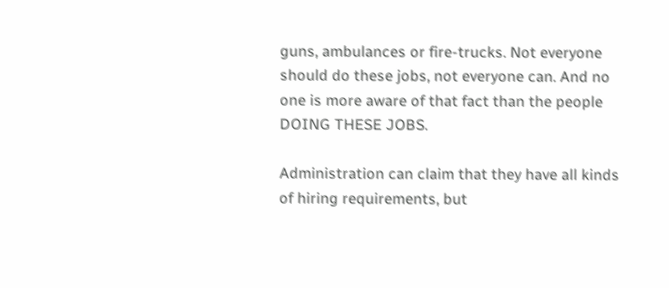guns, ambulances or fire-trucks. Not everyone should do these jobs, not everyone can. And no one is more aware of that fact than the people DOING THESE JOBS.

Administration can claim that they have all kinds of hiring requirements, but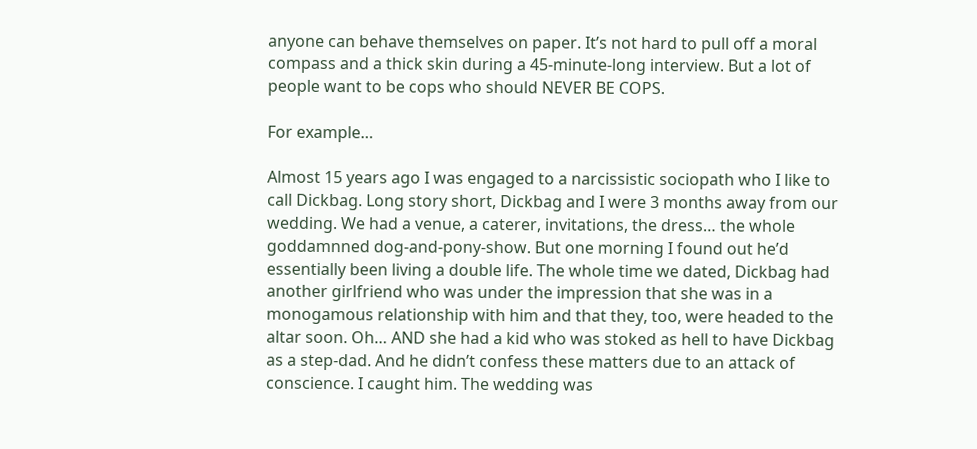anyone can behave themselves on paper. It’s not hard to pull off a moral compass and a thick skin during a 45-minute-long interview. But a lot of people want to be cops who should NEVER BE COPS.

For example…

Almost 15 years ago I was engaged to a narcissistic sociopath who I like to call Dickbag. Long story short, Dickbag and I were 3 months away from our wedding. We had a venue, a caterer, invitations, the dress… the whole goddamnned dog-and-pony-show. But one morning I found out he’d essentially been living a double life. The whole time we dated, Dickbag had another girlfriend who was under the impression that she was in a monogamous relationship with him and that they, too, were headed to the altar soon. Oh… AND she had a kid who was stoked as hell to have Dickbag as a step-dad. And he didn’t confess these matters due to an attack of conscience. I caught him. The wedding was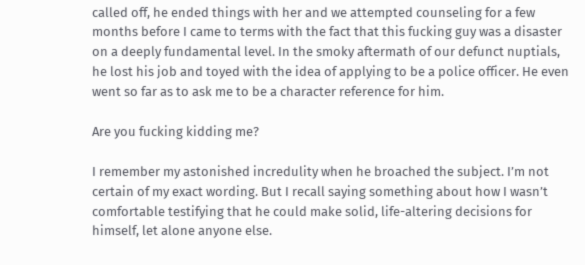called off, he ended things with her and we attempted counseling for a few months before I came to terms with the fact that this fucking guy was a disaster on a deeply fundamental level. In the smoky aftermath of our defunct nuptials, he lost his job and toyed with the idea of applying to be a police officer. He even went so far as to ask me to be a character reference for him.

Are you fucking kidding me?

I remember my astonished incredulity when he broached the subject. I’m not certain of my exact wording. But I recall saying something about how I wasn’t comfortable testifying that he could make solid, life-altering decisions for himself, let alone anyone else.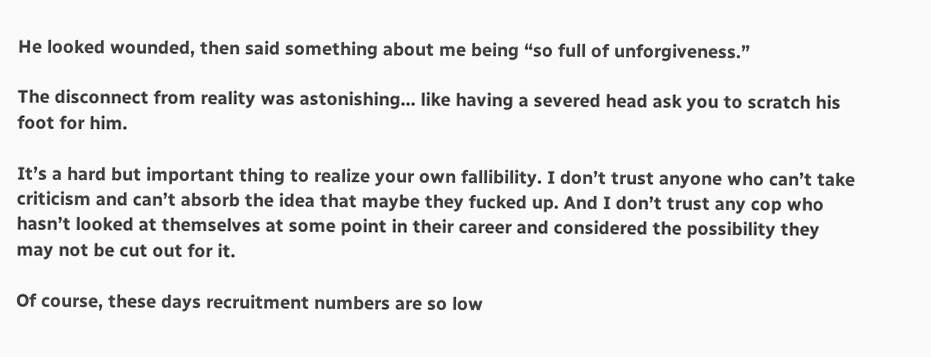He looked wounded, then said something about me being “so full of unforgiveness.”

The disconnect from reality was astonishing… like having a severed head ask you to scratch his foot for him.

It’s a hard but important thing to realize your own fallibility. I don’t trust anyone who can’t take criticism and can’t absorb the idea that maybe they fucked up. And I don’t trust any cop who hasn’t looked at themselves at some point in their career and considered the possibility they may not be cut out for it.

Of course, these days recruitment numbers are so low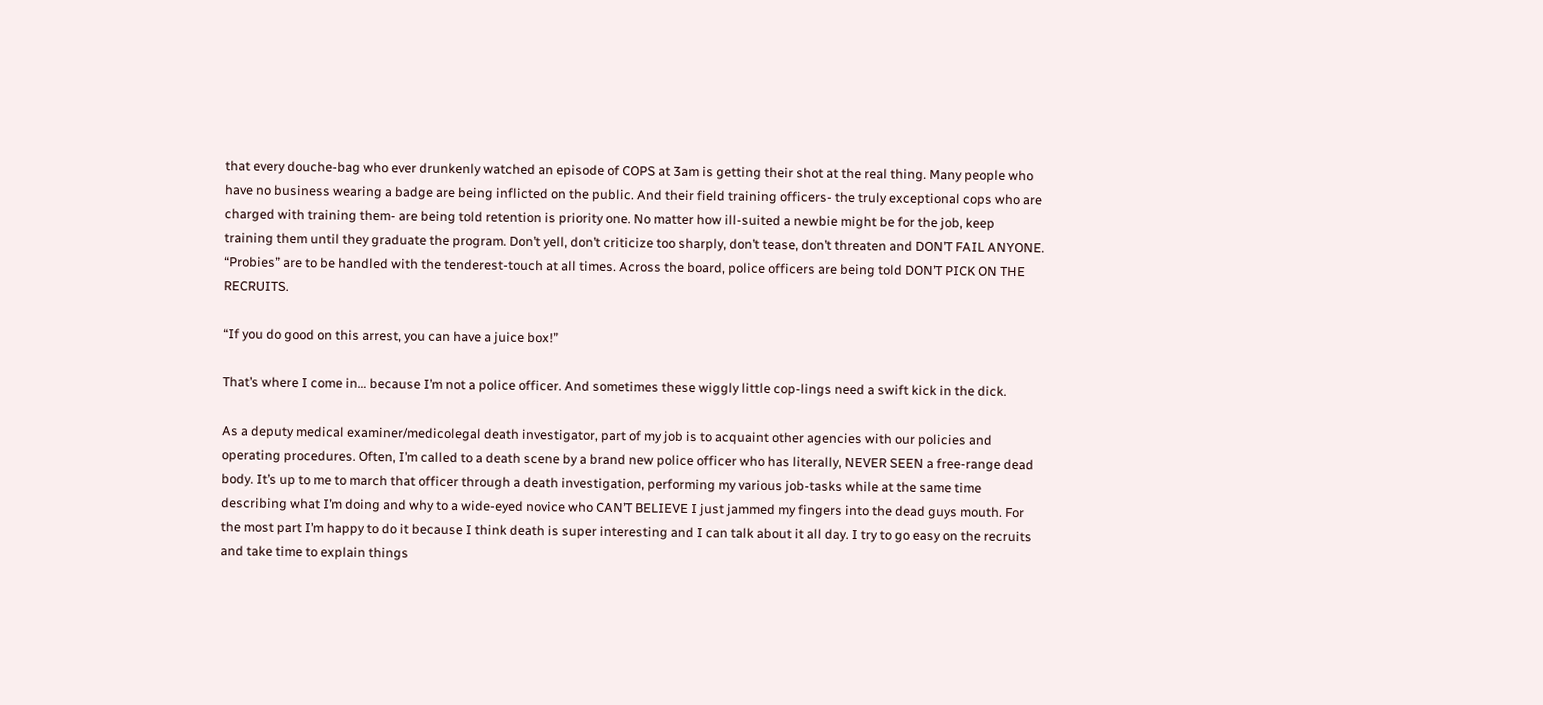that every douche-bag who ever drunkenly watched an episode of COPS at 3am is getting their shot at the real thing. Many people who have no business wearing a badge are being inflicted on the public. And their field training officers- the truly exceptional cops who are charged with training them- are being told retention is priority one. No matter how ill-suited a newbie might be for the job, keep training them until they graduate the program. Don’t yell, don’t criticize too sharply, don’t tease, don’t threaten and DON’T FAIL ANYONE. “Probies” are to be handled with the tenderest-touch at all times. Across the board, police officers are being told DON’T PICK ON THE RECRUITS.

“If you do good on this arrest, you can have a juice box!”

That’s where I come in… because I’m not a police officer. And sometimes these wiggly little cop-lings need a swift kick in the dick.

As a deputy medical examiner/medicolegal death investigator, part of my job is to acquaint other agencies with our policies and operating procedures. Often, I’m called to a death scene by a brand new police officer who has literally, NEVER SEEN a free-range dead body. It’s up to me to march that officer through a death investigation, performing my various job-tasks while at the same time describing what I’m doing and why to a wide-eyed novice who CAN’T BELIEVE I just jammed my fingers into the dead guys mouth. For the most part I’m happy to do it because I think death is super interesting and I can talk about it all day. I try to go easy on the recruits and take time to explain things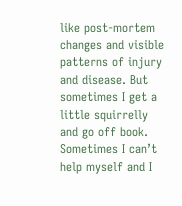like post-mortem changes and visible patterns of injury and disease. But sometimes I get a little squirrelly and go off book. Sometimes I can’t help myself and I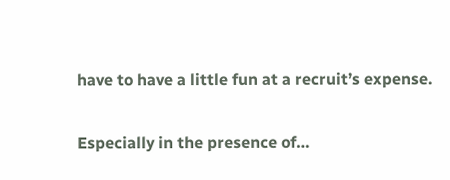have to have a little fun at a recruit’s expense.

Especially in the presence of…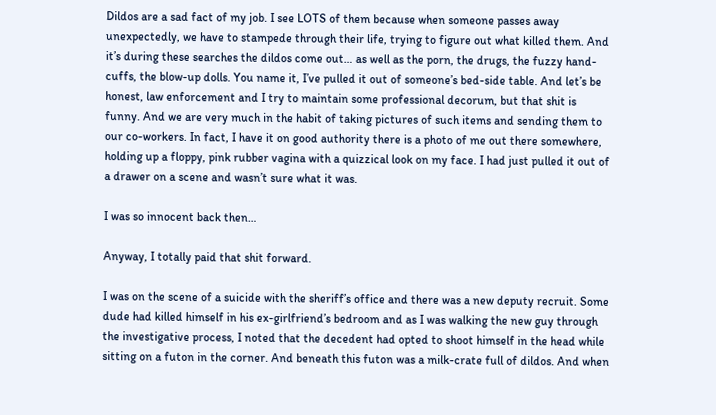Dildos are a sad fact of my job. I see LOTS of them because when someone passes away unexpectedly, we have to stampede through their life, trying to figure out what killed them. And it’s during these searches the dildos come out… as well as the porn, the drugs, the fuzzy hand-cuffs, the blow-up dolls. You name it, I’ve pulled it out of someone’s bed-side table. And let’s be honest, law enforcement and I try to maintain some professional decorum, but that shit is funny. And we are very much in the habit of taking pictures of such items and sending them to our co-workers. In fact, I have it on good authority there is a photo of me out there somewhere, holding up a floppy, pink rubber vagina with a quizzical look on my face. I had just pulled it out of a drawer on a scene and wasn’t sure what it was.

I was so innocent back then…

Anyway, I totally paid that shit forward.

I was on the scene of a suicide with the sheriff’s office and there was a new deputy recruit. Some dude had killed himself in his ex-girlfriend’s bedroom and as I was walking the new guy through the investigative process, I noted that the decedent had opted to shoot himself in the head while sitting on a futon in the corner. And beneath this futon was a milk-crate full of dildos. And when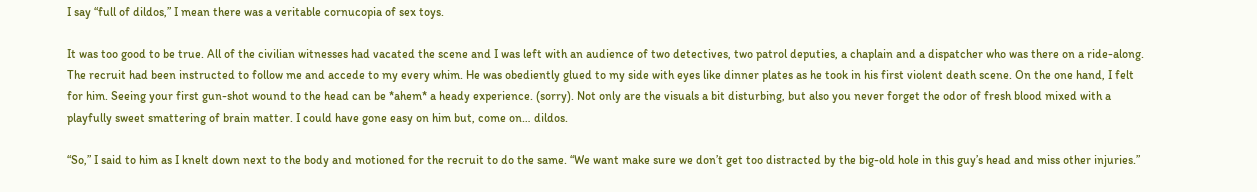I say “full of dildos,” I mean there was a veritable cornucopia of sex toys.

It was too good to be true. All of the civilian witnesses had vacated the scene and I was left with an audience of two detectives, two patrol deputies, a chaplain and a dispatcher who was there on a ride-along. The recruit had been instructed to follow me and accede to my every whim. He was obediently glued to my side with eyes like dinner plates as he took in his first violent death scene. On the one hand, I felt for him. Seeing your first gun-shot wound to the head can be *ahem* a heady experience. (sorry). Not only are the visuals a bit disturbing, but also you never forget the odor of fresh blood mixed with a playfully sweet smattering of brain matter. I could have gone easy on him but, come on… dildos.

“So,” I said to him as I knelt down next to the body and motioned for the recruit to do the same. “We want make sure we don’t get too distracted by the big-old hole in this guy’s head and miss other injuries.”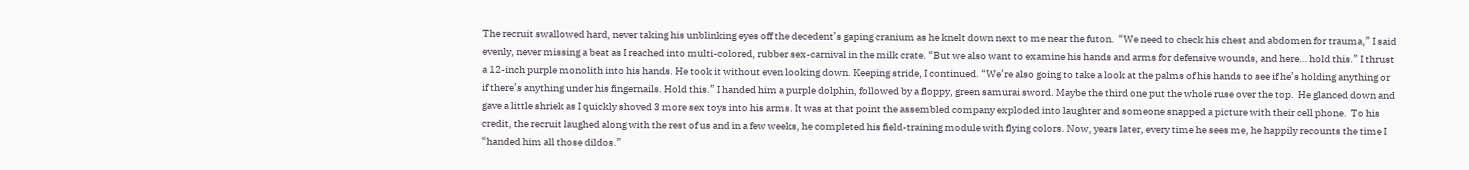The recruit swallowed hard, never taking his unblinking eyes off the decedent’s gaping cranium as he knelt down next to me near the futon.  “We need to check his chest and abdomen for trauma,” I said evenly, never missing a beat as I reached into multi-colored, rubber sex-carnival in the milk crate. “But we also want to examine his hands and arms for defensive wounds, and here… hold this.” I thrust a 12-inch purple monolith into his hands. He took it without even looking down. Keeping stride, I continued. “We’re also going to take a look at the palms of his hands to see if he’s holding anything or if there’s anything under his fingernails. Hold this.” I handed him a purple dolphin, followed by a floppy, green samurai sword. Maybe the third one put the whole ruse over the top.  He glanced down and gave a little shriek as I quickly shoved 3 more sex toys into his arms. It was at that point the assembled company exploded into laughter and someone snapped a picture with their cell phone.  To his credit, the recruit laughed along with the rest of us and in a few weeks, he completed his field-training module with flying colors. Now, years later, every time he sees me, he happily recounts the time I “handed him all those dildos.”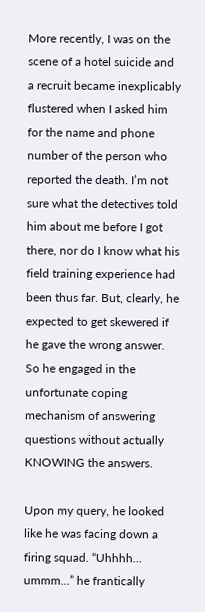More recently, I was on the scene of a hotel suicide and a recruit became inexplicably flustered when I asked him for the name and phone number of the person who reported the death. I’m not sure what the detectives told him about me before I got there, nor do I know what his field training experience had been thus far. But, clearly, he expected to get skewered if he gave the wrong answer.  So he engaged in the unfortunate coping mechanism of answering questions without actually KNOWING the answers.

Upon my query, he looked like he was facing down a firing squad. “Uhhhh… ummm…” he frantically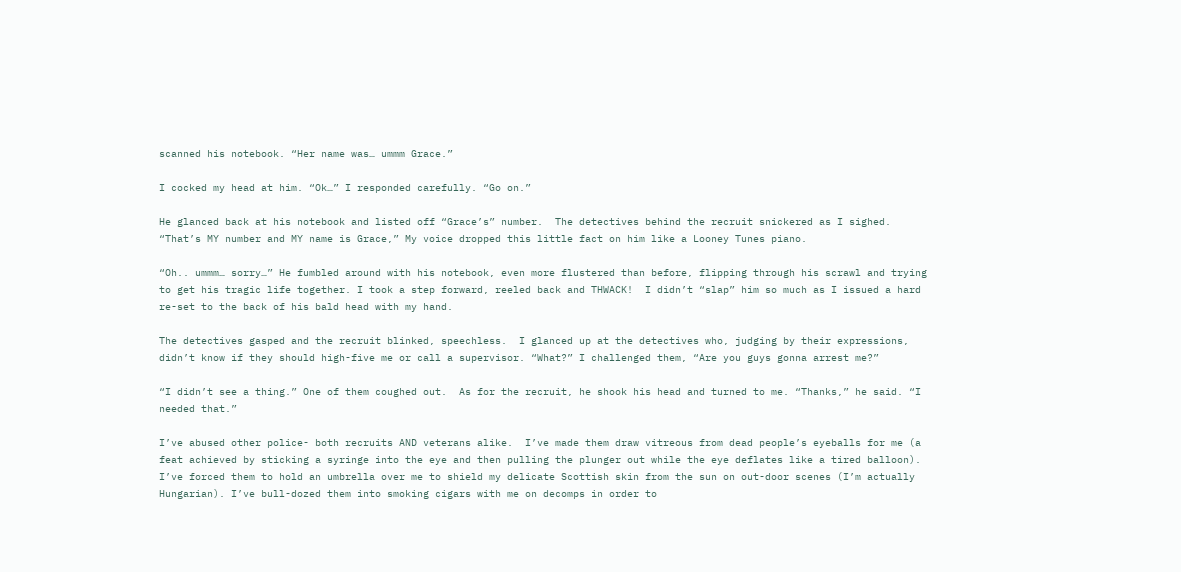scanned his notebook. “Her name was… ummm Grace.”

I cocked my head at him. “Ok…” I responded carefully. “Go on.”

He glanced back at his notebook and listed off “Grace’s” number.  The detectives behind the recruit snickered as I sighed.  “That’s MY number and MY name is Grace,” My voice dropped this little fact on him like a Looney Tunes piano.

“Oh.. ummm… sorry…” He fumbled around with his notebook, even more flustered than before, flipping through his scrawl and trying to get his tragic life together. I took a step forward, reeled back and THWACK!  I didn’t “slap” him so much as I issued a hard re-set to the back of his bald head with my hand.

The detectives gasped and the recruit blinked, speechless.  I glanced up at the detectives who, judging by their expressions, didn’t know if they should high-five me or call a supervisor. “What?” I challenged them, “Are you guys gonna arrest me?”

“I didn’t see a thing.” One of them coughed out.  As for the recruit, he shook his head and turned to me. “Thanks,” he said. “I needed that.”

I’ve abused other police- both recruits AND veterans alike.  I’ve made them draw vitreous from dead people’s eyeballs for me (a feat achieved by sticking a syringe into the eye and then pulling the plunger out while the eye deflates like a tired balloon). I’ve forced them to hold an umbrella over me to shield my delicate Scottish skin from the sun on out-door scenes (I’m actually Hungarian). I’ve bull-dozed them into smoking cigars with me on decomps in order to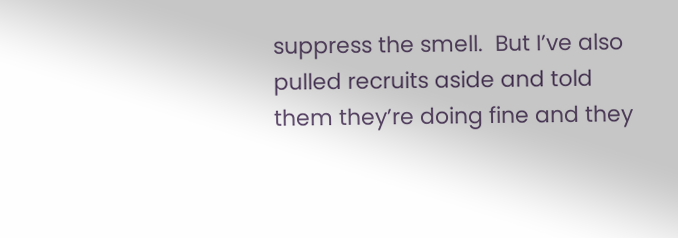suppress the smell.  But I’ve also pulled recruits aside and told them they’re doing fine and they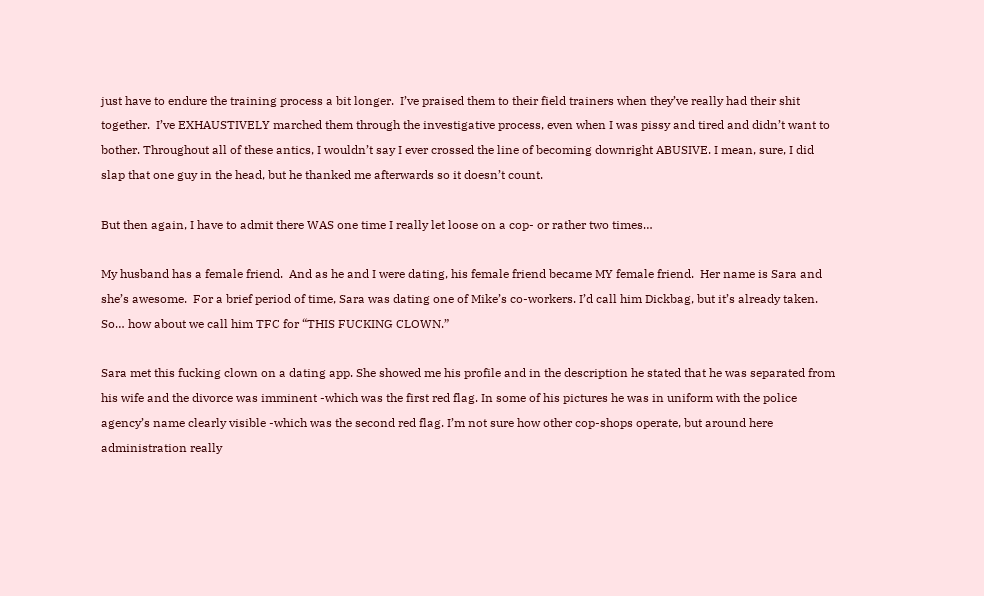just have to endure the training process a bit longer.  I’ve praised them to their field trainers when they’ve really had their shit together.  I’ve EXHAUSTIVELY marched them through the investigative process, even when I was pissy and tired and didn’t want to bother. Throughout all of these antics, I wouldn’t say I ever crossed the line of becoming downright ABUSIVE. I mean, sure, I did slap that one guy in the head, but he thanked me afterwards so it doesn’t count.

But then again, I have to admit there WAS one time I really let loose on a cop- or rather two times…

My husband has a female friend.  And as he and I were dating, his female friend became MY female friend.  Her name is Sara and she’s awesome.  For a brief period of time, Sara was dating one of Mike’s co-workers. I’d call him Dickbag, but it’s already taken.  So… how about we call him TFC for “THIS FUCKING CLOWN.”

Sara met this fucking clown on a dating app. She showed me his profile and in the description he stated that he was separated from his wife and the divorce was imminent -which was the first red flag. In some of his pictures he was in uniform with the police agency’s name clearly visible -which was the second red flag. I’m not sure how other cop-shops operate, but around here administration really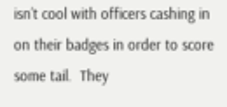isn’t cool with officers cashing in on their badges in order to score some tail.  They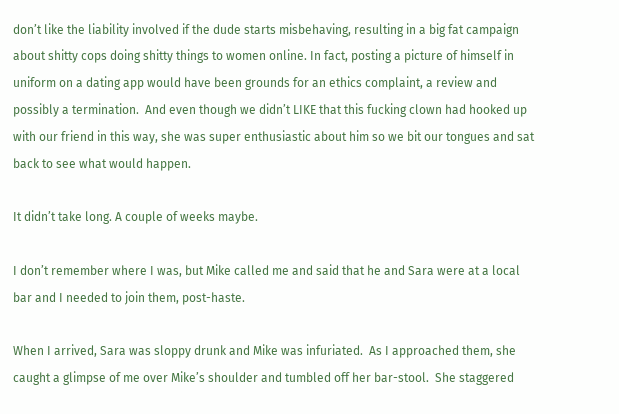don’t like the liability involved if the dude starts misbehaving, resulting in a big fat campaign about shitty cops doing shitty things to women online. In fact, posting a picture of himself in uniform on a dating app would have been grounds for an ethics complaint, a review and possibly a termination.  And even though we didn’t LIKE that this fucking clown had hooked up with our friend in this way, she was super enthusiastic about him so we bit our tongues and sat back to see what would happen.

It didn’t take long. A couple of weeks maybe.

I don’t remember where I was, but Mike called me and said that he and Sara were at a local bar and I needed to join them, post-haste.

When I arrived, Sara was sloppy drunk and Mike was infuriated.  As I approached them, she caught a glimpse of me over Mike’s shoulder and tumbled off her bar-stool.  She staggered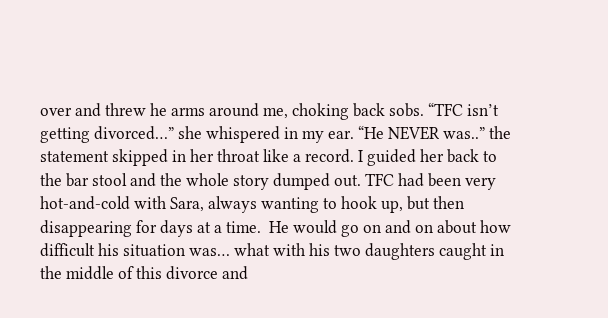over and threw he arms around me, choking back sobs. “TFC isn’t getting divorced…” she whispered in my ear. “He NEVER was..” the statement skipped in her throat like a record. I guided her back to the bar stool and the whole story dumped out. TFC had been very hot-and-cold with Sara, always wanting to hook up, but then disappearing for days at a time.  He would go on and on about how difficult his situation was… what with his two daughters caught in the middle of this divorce and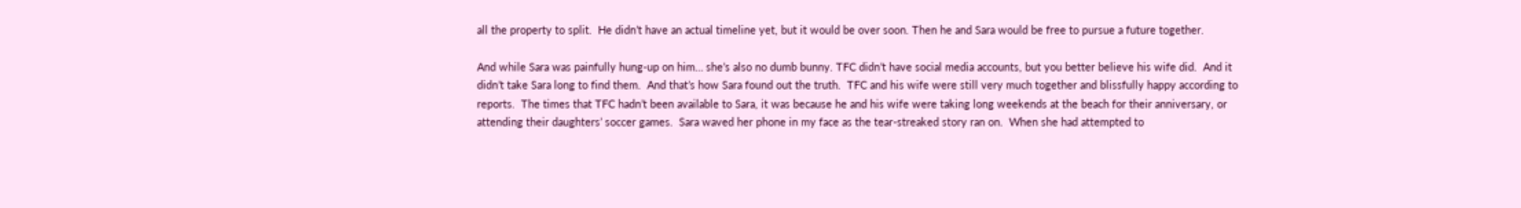all the property to split.  He didn’t have an actual timeline yet, but it would be over soon. Then he and Sara would be free to pursue a future together.

And while Sara was painfully hung-up on him… she’s also no dumb bunny. TFC didn’t have social media accounts, but you better believe his wife did.  And it didn’t take Sara long to find them.  And that’s how Sara found out the truth.  TFC and his wife were still very much together and blissfully happy according to reports.  The times that TFC hadn’t been available to Sara, it was because he and his wife were taking long weekends at the beach for their anniversary, or attending their daughters’ soccer games.  Sara waved her phone in my face as the tear-streaked story ran on.  When she had attempted to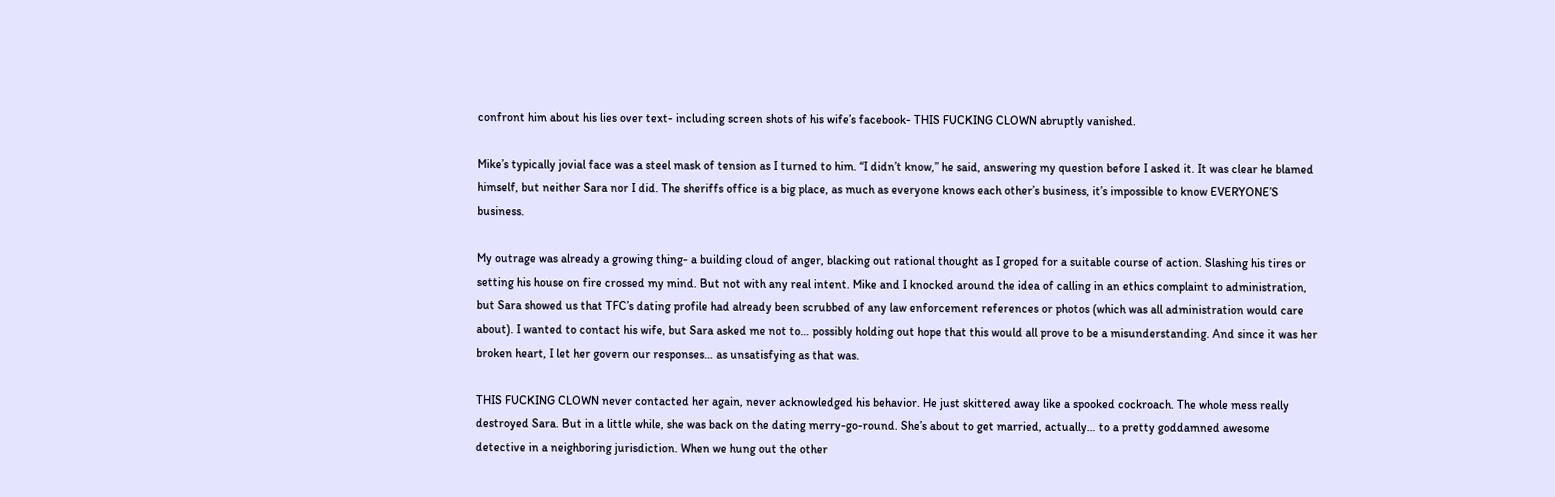confront him about his lies over text- including screen shots of his wife’s facebook- THIS FUCKING CLOWN abruptly vanished.

Mike’s typically jovial face was a steel mask of tension as I turned to him. “I didn’t know,” he said, answering my question before I asked it. It was clear he blamed himself, but neither Sara nor I did. The sheriffs office is a big place, as much as everyone knows each other’s business, it’s impossible to know EVERYONE’S business.

My outrage was already a growing thing- a building cloud of anger, blacking out rational thought as I groped for a suitable course of action. Slashing his tires or setting his house on fire crossed my mind. But not with any real intent. Mike and I knocked around the idea of calling in an ethics complaint to administration, but Sara showed us that TFC’s dating profile had already been scrubbed of any law enforcement references or photos (which was all administration would care about). I wanted to contact his wife, but Sara asked me not to… possibly holding out hope that this would all prove to be a misunderstanding. And since it was her broken heart, I let her govern our responses… as unsatisfying as that was.

THIS FUCKING CLOWN never contacted her again, never acknowledged his behavior. He just skittered away like a spooked cockroach. The whole mess really destroyed Sara. But in a little while, she was back on the dating merry-go-round. She’s about to get married, actually… to a pretty goddamned awesome detective in a neighboring jurisdiction. When we hung out the other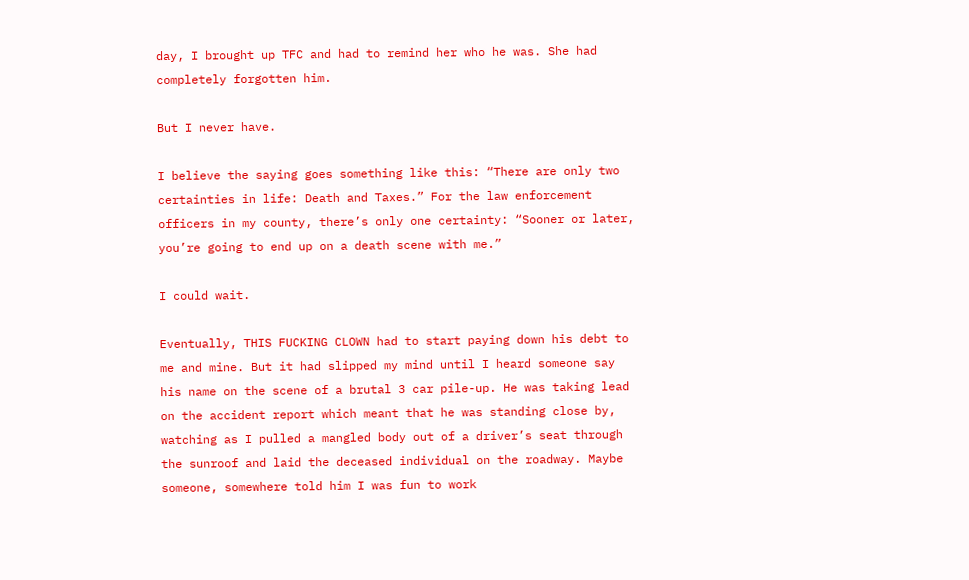day, I brought up TFC and had to remind her who he was. She had completely forgotten him.

But I never have.

I believe the saying goes something like this: “There are only two certainties in life: Death and Taxes.” For the law enforcement officers in my county, there’s only one certainty: “Sooner or later, you’re going to end up on a death scene with me.”

I could wait.

Eventually, THIS FUCKING CLOWN had to start paying down his debt to me and mine. But it had slipped my mind until I heard someone say his name on the scene of a brutal 3 car pile-up. He was taking lead on the accident report which meant that he was standing close by, watching as I pulled a mangled body out of a driver’s seat through the sunroof and laid the deceased individual on the roadway. Maybe someone, somewhere told him I was fun to work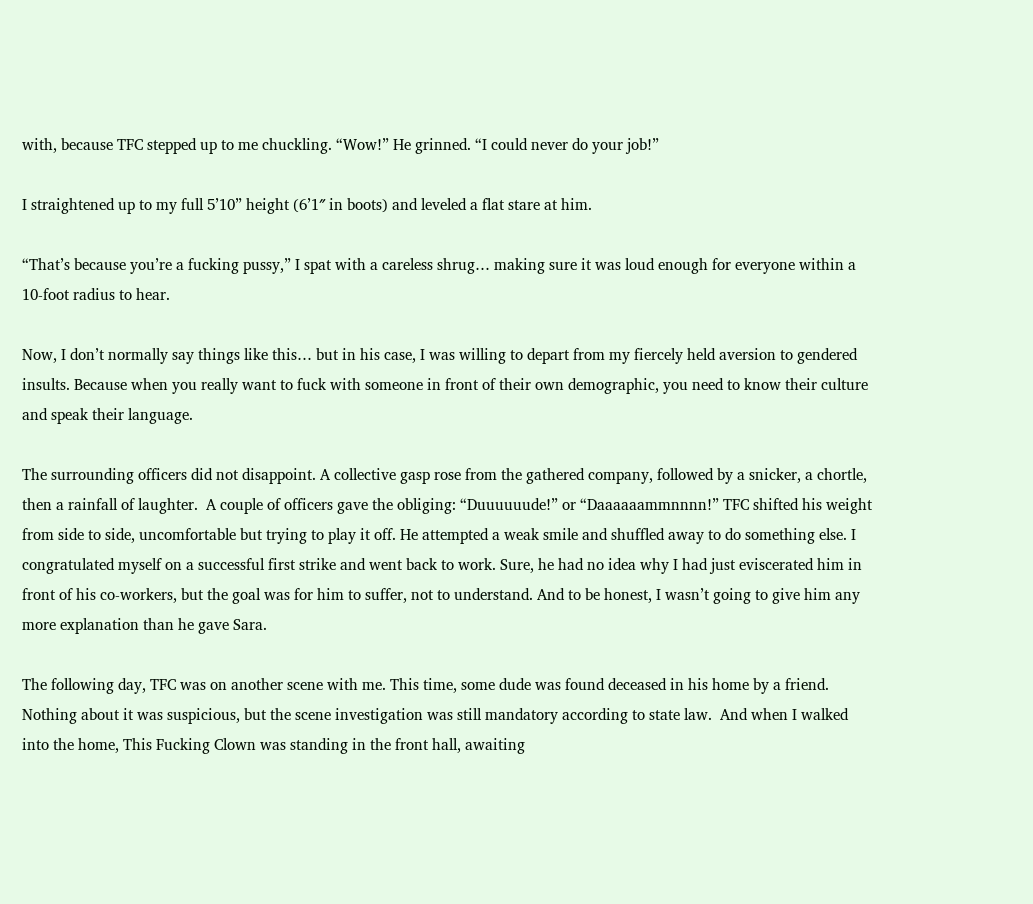with, because TFC stepped up to me chuckling. “Wow!” He grinned. “I could never do your job!”

I straightened up to my full 5’10” height (6’1″ in boots) and leveled a flat stare at him.

“That’s because you’re a fucking pussy,” I spat with a careless shrug… making sure it was loud enough for everyone within a 10-foot radius to hear.

Now, I don’t normally say things like this… but in his case, I was willing to depart from my fiercely held aversion to gendered insults. Because when you really want to fuck with someone in front of their own demographic, you need to know their culture and speak their language.

The surrounding officers did not disappoint. A collective gasp rose from the gathered company, followed by a snicker, a chortle, then a rainfall of laughter.  A couple of officers gave the obliging: “Duuuuuude!” or “Daaaaaammnnnn!” TFC shifted his weight from side to side, uncomfortable but trying to play it off. He attempted a weak smile and shuffled away to do something else. I congratulated myself on a successful first strike and went back to work. Sure, he had no idea why I had just eviscerated him in front of his co-workers, but the goal was for him to suffer, not to understand. And to be honest, I wasn’t going to give him any more explanation than he gave Sara.

The following day, TFC was on another scene with me. This time, some dude was found deceased in his home by a friend. Nothing about it was suspicious, but the scene investigation was still mandatory according to state law.  And when I walked into the home, This Fucking Clown was standing in the front hall, awaiting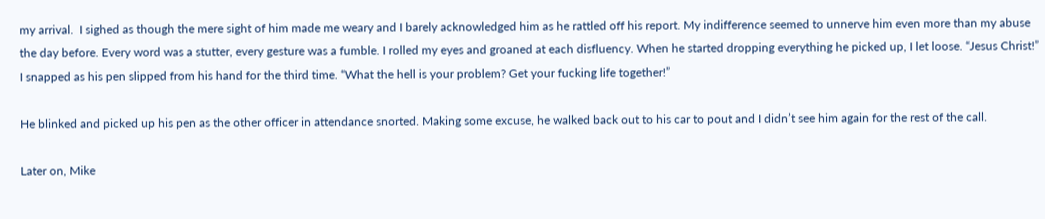my arrival.  I sighed as though the mere sight of him made me weary and I barely acknowledged him as he rattled off his report. My indifference seemed to unnerve him even more than my abuse the day before. Every word was a stutter, every gesture was a fumble. I rolled my eyes and groaned at each disfluency. When he started dropping everything he picked up, I let loose. “Jesus Christ!” I snapped as his pen slipped from his hand for the third time. “What the hell is your problem? Get your fucking life together!”

He blinked and picked up his pen as the other officer in attendance snorted. Making some excuse, he walked back out to his car to pout and I didn’t see him again for the rest of the call.

Later on, Mike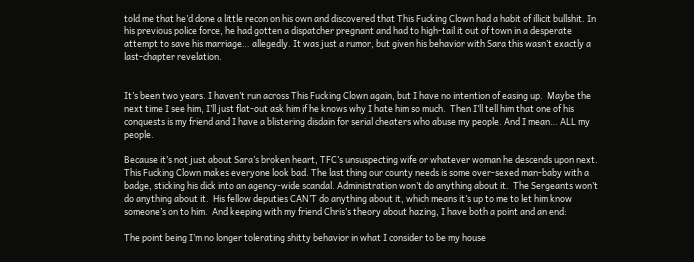told me that he’d done a little recon on his own and discovered that This Fucking Clown had a habit of illicit bullshit. In his previous police force, he had gotten a dispatcher pregnant and had to high-tail it out of town in a desperate attempt to save his marriage… allegedly. It was just a rumor, but given his behavior with Sara this wasn’t exactly a last-chapter revelation.


It’s been two years. I haven’t run across This Fucking Clown again, but I have no intention of easing up.  Maybe the next time I see him, I’ll just flat-out ask him if he knows why I hate him so much.  Then I’ll tell him that one of his conquests is my friend and I have a blistering disdain for serial cheaters who abuse my people. And I mean… ALL my people.

Because it’s not just about Sara’s broken heart, TFC’s unsuspecting wife or whatever woman he descends upon next. This Fucking Clown makes everyone look bad. The last thing our county needs is some over-sexed man-baby with a badge, sticking his dick into an agency-wide scandal. Administration won’t do anything about it.  The Sergeants won’t do anything about it.  His fellow deputies CAN’T do anything about it, which means it’s up to me to let him know someone’s on to him.  And keeping with my friend Chris’s theory about hazing, I have both a point and an end:

The point being I’m no longer tolerating shitty behavior in what I consider to be my house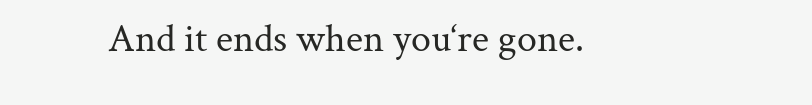And it ends when you‘re gone.